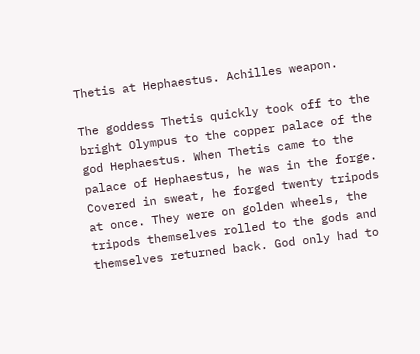Thetis at Hephaestus. Achilles weapon.

The goddess Thetis quickly took off to the bright Olympus to the copper palace of the god Hephaestus. When Thetis came to the palace of Hephaestus, he was in the forge. Covered in sweat, he forged twenty tripods at once. They were on golden wheels, the tripods themselves rolled to the gods and themselves returned back. God only had to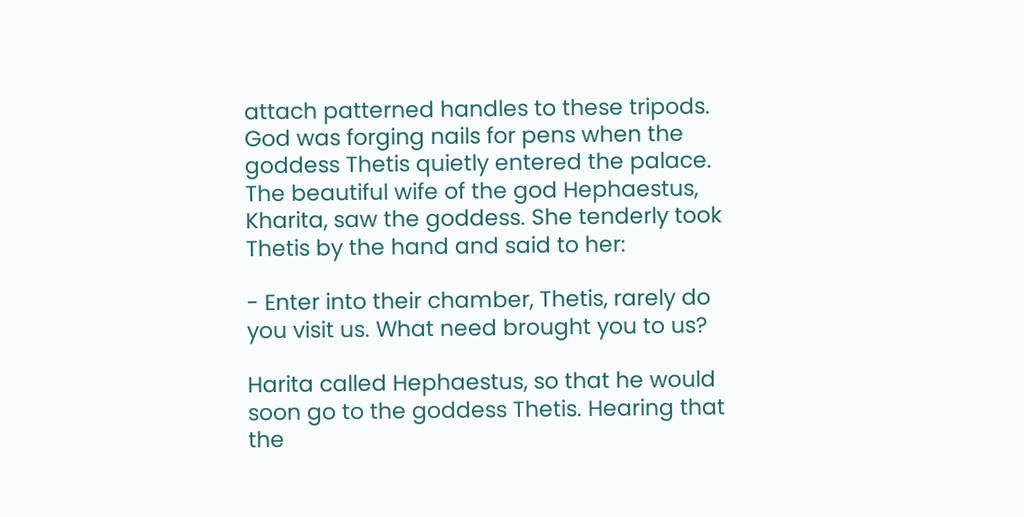attach patterned handles to these tripods. God was forging nails for pens when the goddess Thetis quietly entered the palace. The beautiful wife of the god Hephaestus, Kharita, saw the goddess. She tenderly took Thetis by the hand and said to her:

- Enter into their chamber, Thetis, rarely do you visit us. What need brought you to us?

Harita called Hephaestus, so that he would soon go to the goddess Thetis. Hearing that the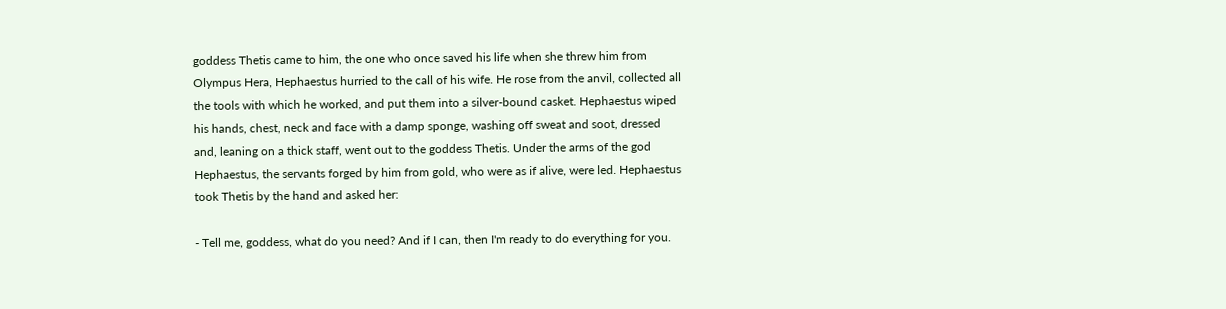goddess Thetis came to him, the one who once saved his life when she threw him from Olympus Hera, Hephaestus hurried to the call of his wife. He rose from the anvil, collected all the tools with which he worked, and put them into a silver-bound casket. Hephaestus wiped his hands, chest, neck and face with a damp sponge, washing off sweat and soot, dressed and, leaning on a thick staff, went out to the goddess Thetis. Under the arms of the god Hephaestus, the servants forged by him from gold, who were as if alive, were led. Hephaestus took Thetis by the hand and asked her:

- Tell me, goddess, what do you need? And if I can, then I'm ready to do everything for you.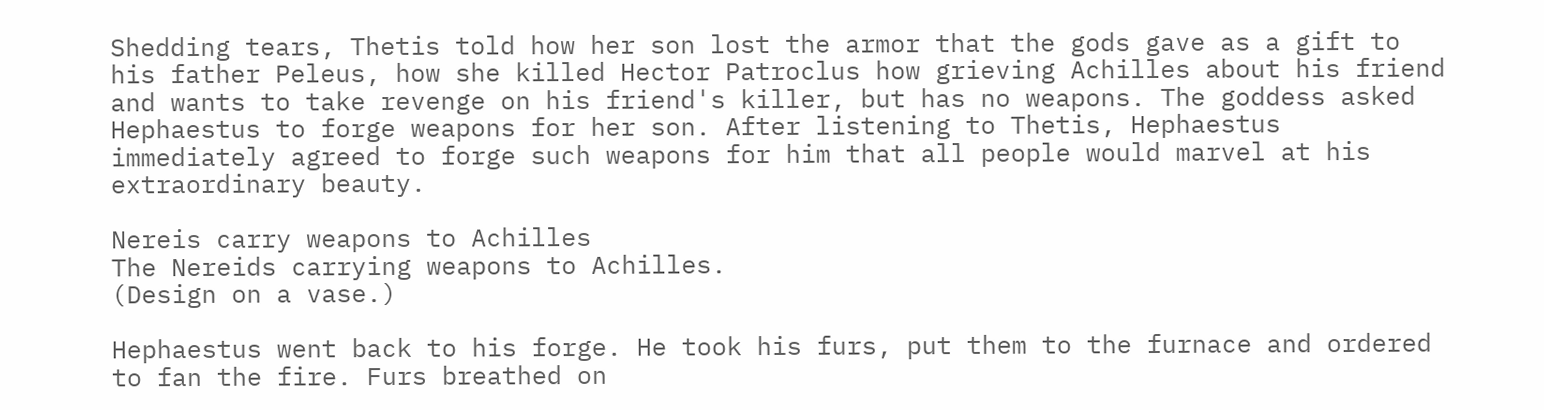Shedding tears, Thetis told how her son lost the armor that the gods gave as a gift to his father Peleus, how she killed Hector Patroclus how grieving Achilles about his friend and wants to take revenge on his friend's killer, but has no weapons. The goddess asked Hephaestus to forge weapons for her son. After listening to Thetis, Hephaestus immediately agreed to forge such weapons for him that all people would marvel at his extraordinary beauty.

Nereis carry weapons to Achilles
The Nereids carrying weapons to Achilles.
(Design on a vase.)

Hephaestus went back to his forge. He took his furs, put them to the furnace and ordered to fan the fire. Furs breathed on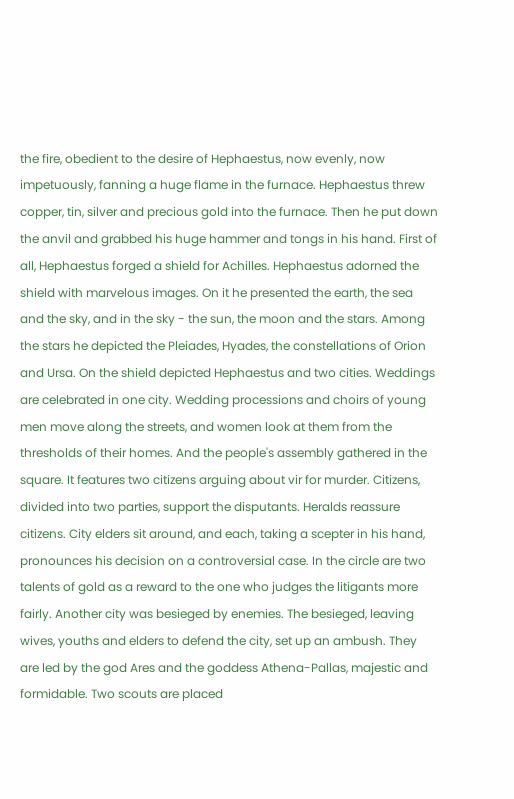the fire, obedient to the desire of Hephaestus, now evenly, now impetuously, fanning a huge flame in the furnace. Hephaestus threw copper, tin, silver and precious gold into the furnace. Then he put down the anvil and grabbed his huge hammer and tongs in his hand. First of all, Hephaestus forged a shield for Achilles. Hephaestus adorned the shield with marvelous images. On it he presented the earth, the sea and the sky, and in the sky - the sun, the moon and the stars. Among the stars he depicted the Pleiades, Hyades, the constellations of Orion and Ursa. On the shield depicted Hephaestus and two cities. Weddings are celebrated in one city. Wedding processions and choirs of young men move along the streets, and women look at them from the thresholds of their homes. And the people's assembly gathered in the square. It features two citizens arguing about vir for murder. Citizens, divided into two parties, support the disputants. Heralds reassure citizens. City elders sit around, and each, taking a scepter in his hand, pronounces his decision on a controversial case. In the circle are two talents of gold as a reward to the one who judges the litigants more fairly. Another city was besieged by enemies. The besieged, leaving wives, youths and elders to defend the city, set up an ambush. They are led by the god Ares and the goddess Athena-Pallas, majestic and formidable. Two scouts are placed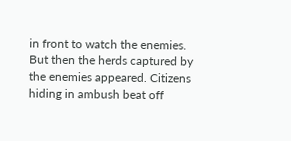in front to watch the enemies. But then the herds captured by the enemies appeared. Citizens hiding in ambush beat off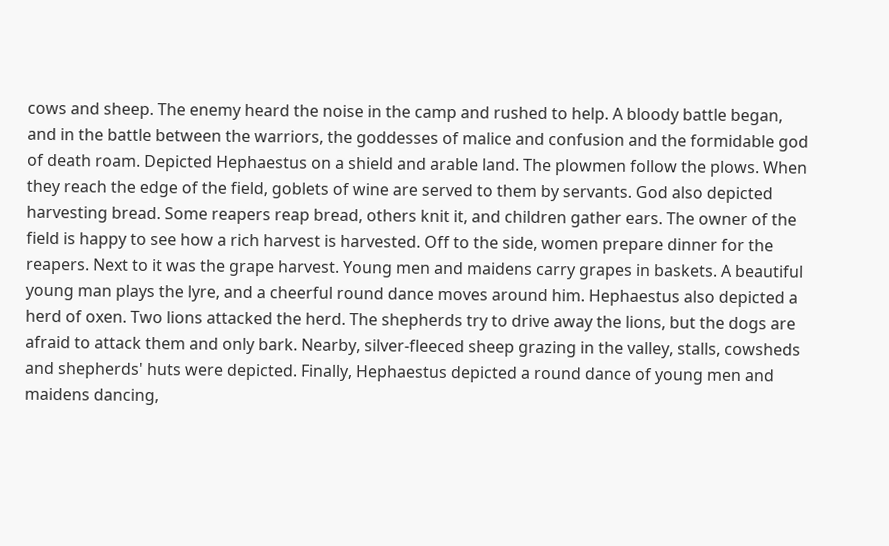cows and sheep. The enemy heard the noise in the camp and rushed to help. A bloody battle began, and in the battle between the warriors, the goddesses of malice and confusion and the formidable god of death roam. Depicted Hephaestus on a shield and arable land. The plowmen follow the plows. When they reach the edge of the field, goblets of wine are served to them by servants. God also depicted harvesting bread. Some reapers reap bread, others knit it, and children gather ears. The owner of the field is happy to see how a rich harvest is harvested. Off to the side, women prepare dinner for the reapers. Next to it was the grape harvest. Young men and maidens carry grapes in baskets. A beautiful young man plays the lyre, and a cheerful round dance moves around him. Hephaestus also depicted a herd of oxen. Two lions attacked the herd. The shepherds try to drive away the lions, but the dogs are afraid to attack them and only bark. Nearby, silver-fleeced sheep grazing in the valley, stalls, cowsheds and shepherds' huts were depicted. Finally, Hephaestus depicted a round dance of young men and maidens dancing,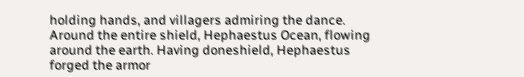holding hands, and villagers admiring the dance. Around the entire shield, Hephaestus Ocean, flowing around the earth. Having doneshield, Hephaestus forged the armor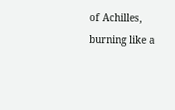of Achilles, burning like a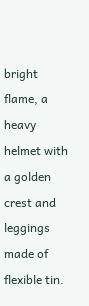bright flame, a heavy helmet with a golden crest and leggings made of flexible tin.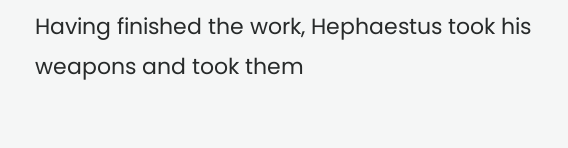Having finished the work, Hephaestus took his weapons and took them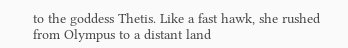to the goddess Thetis. Like a fast hawk, she rushed from Olympus to a distant land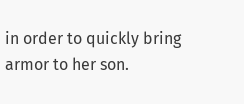in order to quickly bring armor to her son.